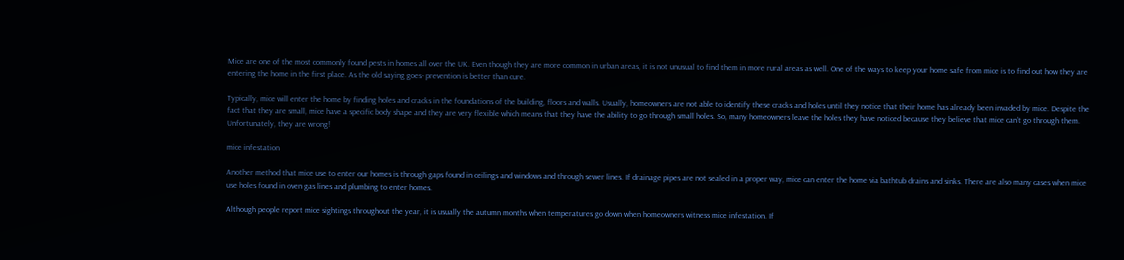Mice are one of the most commonly found pests in homes all over the UK. Even though they are more common in urban areas, it is not unusual to find them in more rural areas as well. One of the ways to keep your home safe from mice is to find out how they are entering the home in the first place. As the old saying goes- prevention is better than cure.

Typically, mice will enter the home by finding holes and cracks in the foundations of the building, floors and walls. Usually, homeowners are not able to identify these cracks and holes until they notice that their home has already been invaded by mice. Despite the fact that they are small, mice have a specific body shape and they are very flexible which means that they have the ability to go through small holes. So, many homeowners leave the holes they have noticed because they believe that mice can’t go through them. Unfortunately, they are wrong!

mice infestation

Another method that mice use to enter our homes is through gaps found in ceilings and windows and through sewer lines. If drainage pipes are not sealed in a proper way, mice can enter the home via bathtub drains and sinks. There are also many cases when mice use holes found in oven gas lines and plumbing to enter homes.

Although people report mice sightings throughout the year, it is usually the autumn months when temperatures go down when homeowners witness mice infestation. If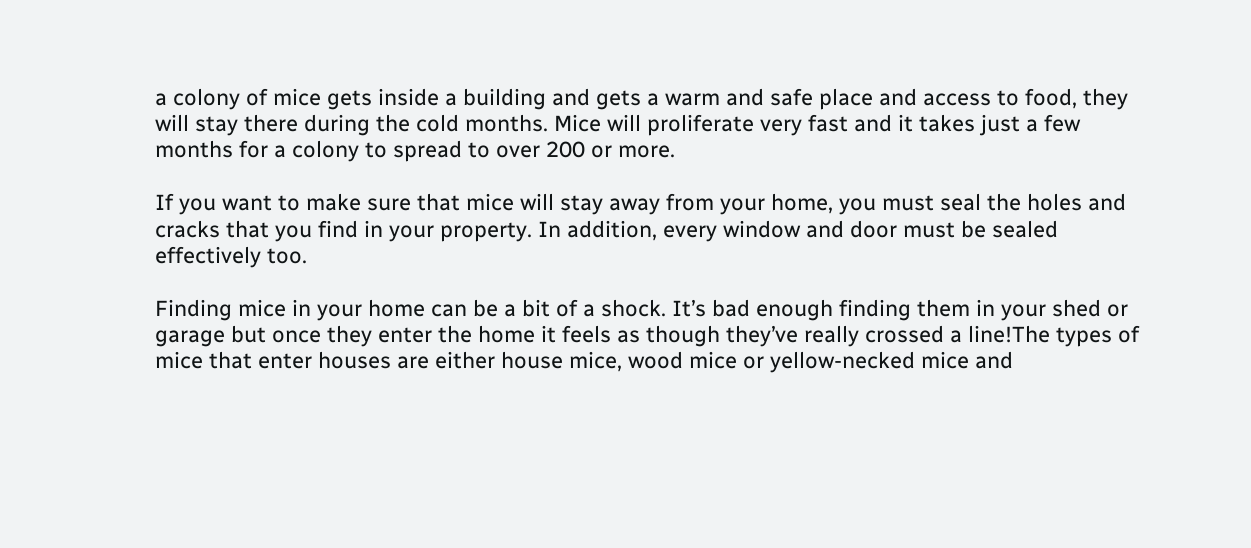a colony of mice gets inside a building and gets a warm and safe place and access to food, they will stay there during the cold months. Mice will proliferate very fast and it takes just a few months for a colony to spread to over 200 or more.

If you want to make sure that mice will stay away from your home, you must seal the holes and cracks that you find in your property. In addition, every window and door must be sealed effectively too.

Finding mice in your home can be a bit of a shock. It’s bad enough finding them in your shed or garage but once they enter the home it feels as though they’ve really crossed a line!The types of mice that enter houses are either house mice, wood mice or yellow-necked mice and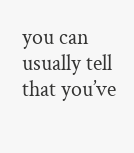you can usually tell that you’ve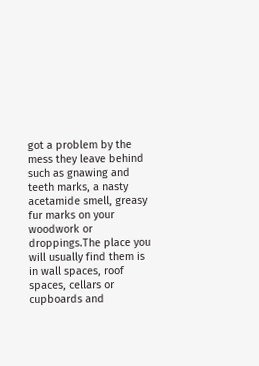got a problem by the mess they leave behind such as gnawing and teeth marks, a nasty acetamide smell, greasy fur marks on your woodwork or droppings.The place you will usually find them is in wall spaces, roof spaces, cellars or cupboards and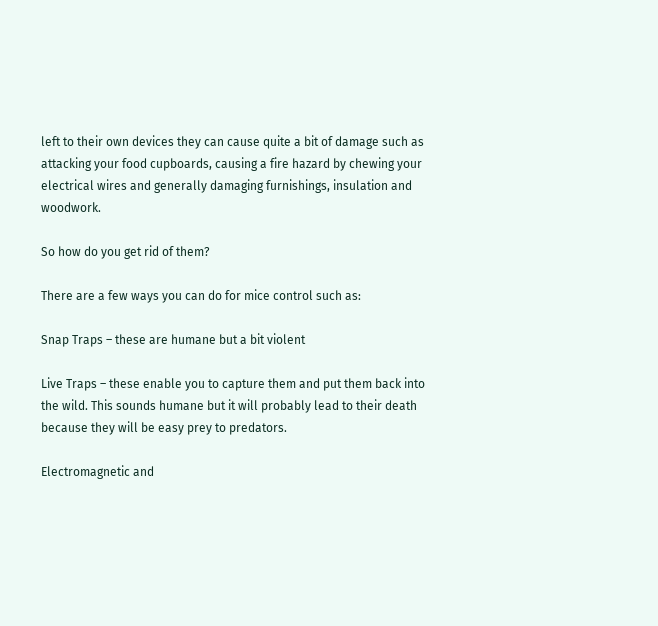left to their own devices they can cause quite a bit of damage such as attacking your food cupboards, causing a fire hazard by chewing your electrical wires and generally damaging furnishings, insulation and woodwork.

So how do you get rid of them?

There are a few ways you can do for mice control such as:

Snap Traps – these are humane but a bit violent

Live Traps – these enable you to capture them and put them back into the wild. This sounds humane but it will probably lead to their death because they will be easy prey to predators.

Electromagnetic and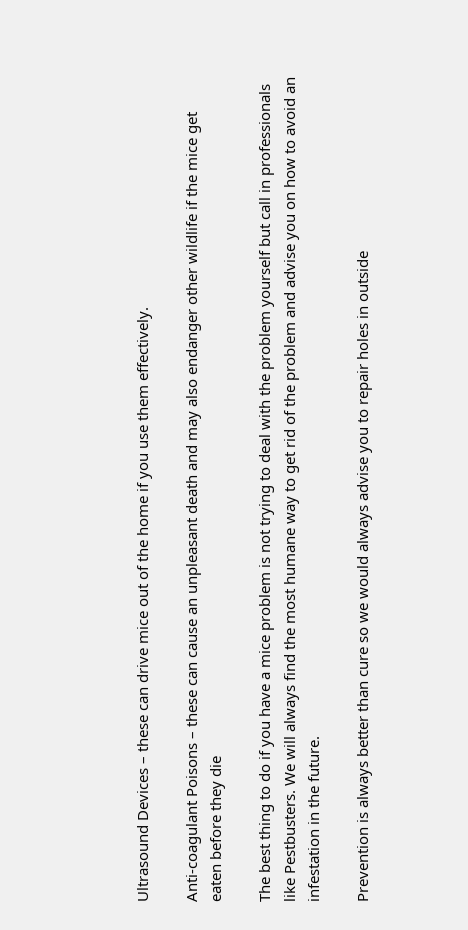Ultrasound Devices – these can drive mice out of the home if you use them effectively.

Anti-coagulant Poisons – these can cause an unpleasant death and may also endanger other wildlife if the mice get eaten before they die

The best thing to do if you have a mice problem is not trying to deal with the problem yourself but call in professionals like Pestbusters. We will always find the most humane way to get rid of the problem and advise you on how to avoid an infestation in the future.

Prevention is always better than cure so we would always advise you to repair holes in outside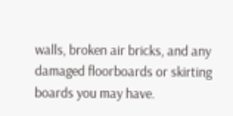walls, broken air bricks, and any damaged floorboards or skirting boards you may have.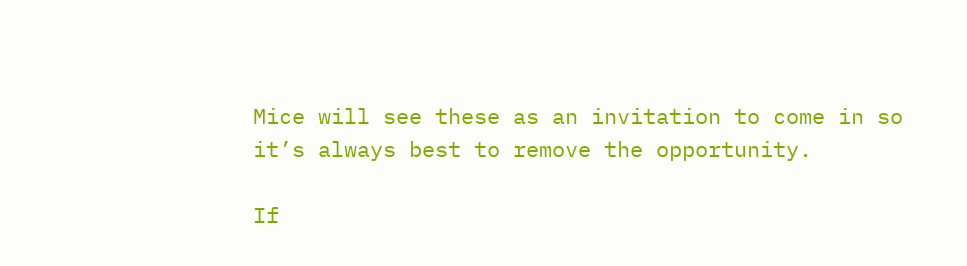Mice will see these as an invitation to come in so it’s always best to remove the opportunity.

If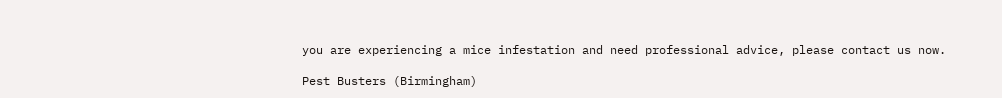you are experiencing a mice infestation and need professional advice, please contact us now.

Pest Busters (Birmingham)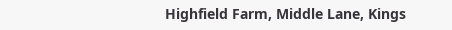Highfield Farm, Middle Lane, Kings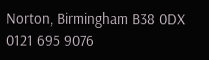Norton, Birmingham B38 0DX
0121 695 9076